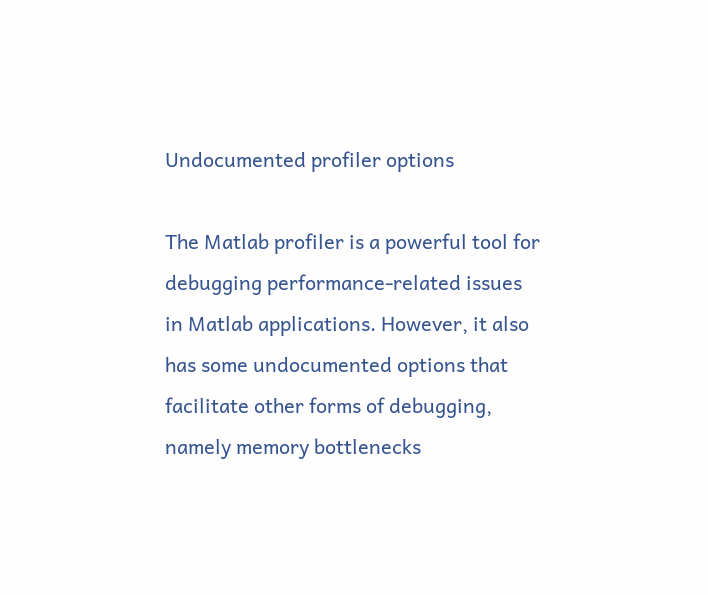Undocumented profiler options

The Matlab profiler is a powerful tool for debugging performance-related issues in Matlab applications. However, it also has some undocumented options that facilitate other forms of debugging, namely memory bottlenecks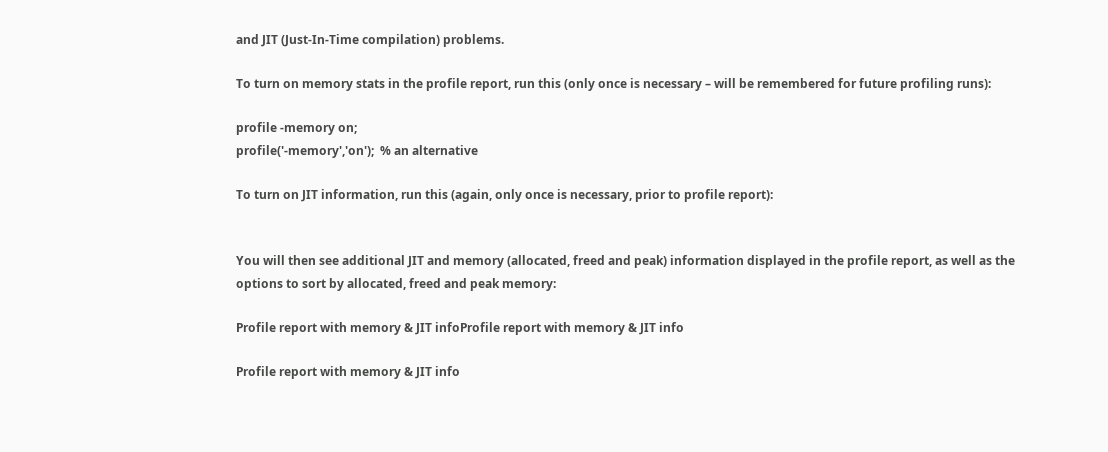and JIT (Just-In-Time compilation) problems.

To turn on memory stats in the profile report, run this (only once is necessary – will be remembered for future profiling runs):

profile -memory on;
profile('-memory','on');  % an alternative

To turn on JIT information, run this (again, only once is necessary, prior to profile report):


You will then see additional JIT and memory (allocated, freed and peak) information displayed in the profile report, as well as the options to sort by allocated, freed and peak memory:

Profile report with memory & JIT infoProfile report with memory & JIT info

Profile report with memory & JIT info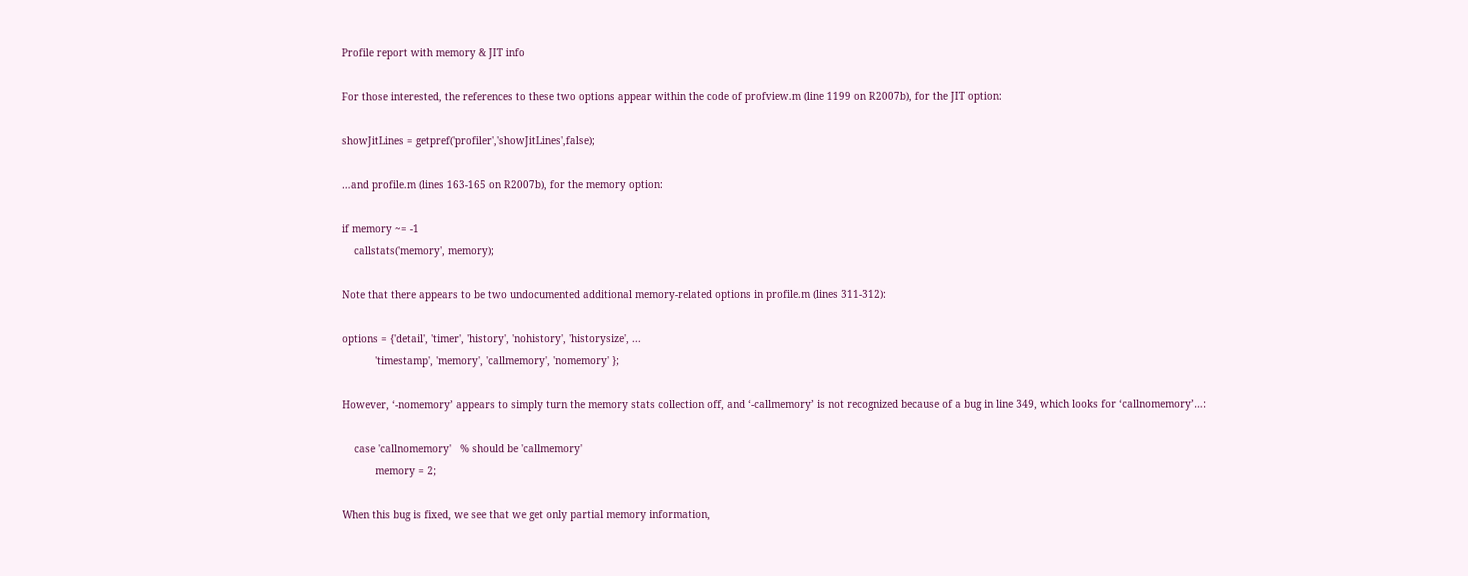Profile report with memory & JIT info

For those interested, the references to these two options appear within the code of profview.m (line 1199 on R2007b), for the JIT option:

showJitLines = getpref('profiler','showJitLines',false);

…and profile.m (lines 163-165 on R2007b), for the memory option:

if memory ~= -1
    callstats('memory', memory);

Note that there appears to be two undocumented additional memory-related options in profile.m (lines 311-312):

options = {'detail', 'timer', 'history', 'nohistory', 'historysize', ...
           'timestamp', 'memory', 'callmemory', 'nomemory' };

However, ‘-nomemory’ appears to simply turn the memory stats collection off, and ‘-callmemory’ is not recognized because of a bug in line 349, which looks for ‘callnomemory’…:

    case 'callnomemory'   % should be 'callmemory'
           memory = 2;

When this bug is fixed, we see that we get only partial memory information,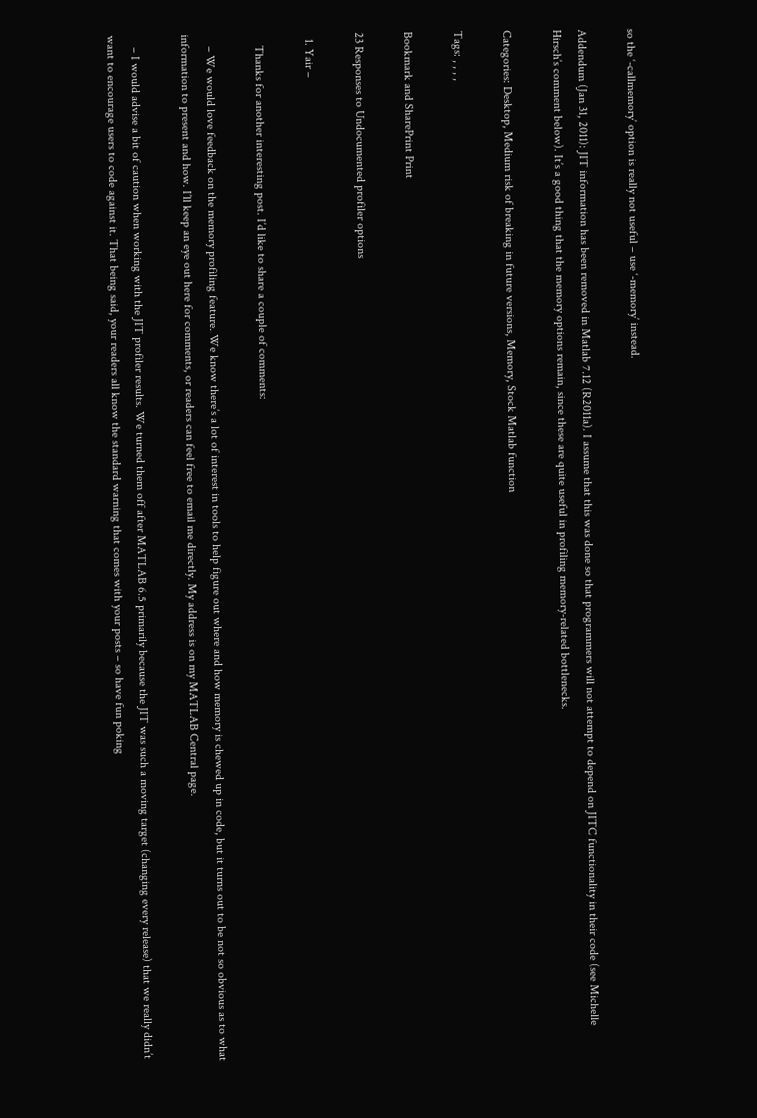so the ‘-callmemory’ option is really not useful – use ‘-memory’ instead.

Addendum (Jan 31, 2011): JIT information has been removed in Matlab 7.12 (R2011a). I assume that this was done so that programmers will not attempt to depend on JITC functionality in their code (see Michelle Hirsch’s comment below). It’s a good thing that the memory options remain, since these are quite useful in profiling memory-related bottlenecks.

Categories: Desktop, Medium risk of breaking in future versions, Memory, Stock Matlab function

Tags: , , , ,

Bookmark and SharePrint Print

23 Responses to Undocumented profiler options

  1. Yair –

    Thanks for another interesting post. I’d like to share a couple of comments:

    – We would love feedback on the memory profiling feature. We know there’s a lot of interest in tools to help figure out where and how memory is chewed up in code, but it turns out to be not so obvious as to what information to present and how. I’ll keep an eye out here for comments, or readers can feel free to email me directly. My address is on my MATLAB Central page.

    – I would advise a bit of caution when working with the JIT profiler results. We turned them off after MATLAB 6.5 primarily because the JIT was such a moving target (changing every release) that we really didn’t want to encourage users to code against it. That being said, your readers all know the standard warning that comes with your posts – so have fun poking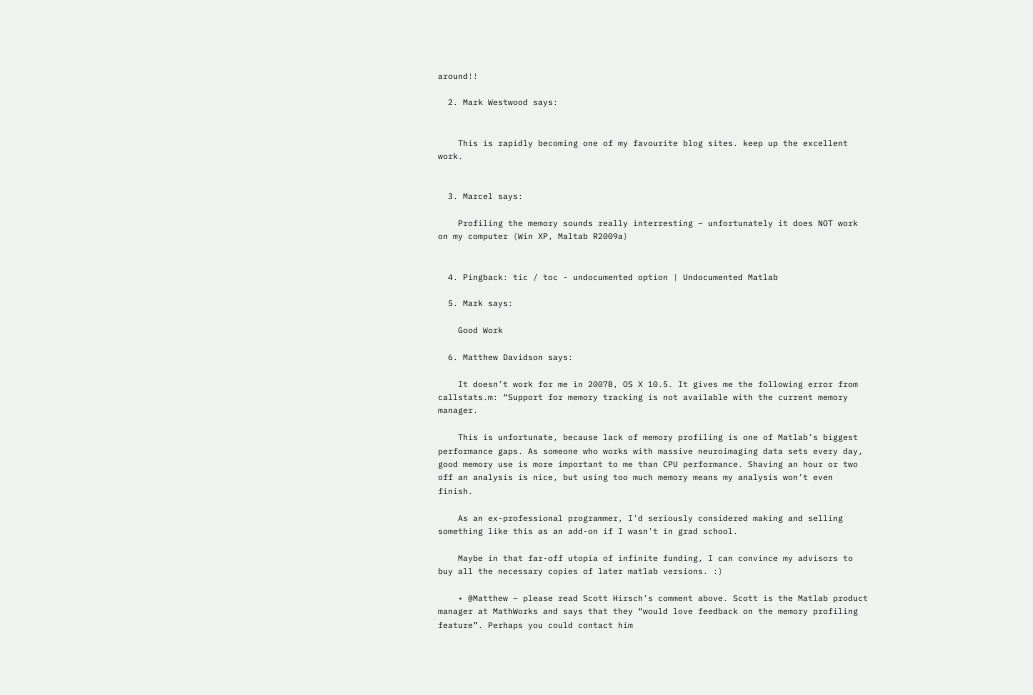around!!

  2. Mark Westwood says:


    This is rapidly becoming one of my favourite blog sites. keep up the excellent work.


  3. Marcel says:

    Profiling the memory sounds really interresting – unfortunately it does NOT work on my computer (Win XP, Maltab R2009a)


  4. Pingback: tic / toc - undocumented option | Undocumented Matlab

  5. Mark says:

    Good Work

  6. Matthew Davidson says:

    It doesn’t work for me in 2007B, OS X 10.5. It gives me the following error from callstats.m: “Support for memory tracking is not available with the current memory manager.

    This is unfortunate, because lack of memory profiling is one of Matlab’s biggest performance gaps. As someone who works with massive neuroimaging data sets every day, good memory use is more important to me than CPU performance. Shaving an hour or two off an analysis is nice, but using too much memory means my analysis won’t even finish.

    As an ex-professional programmer, I’d seriously considered making and selling something like this as an add-on if I wasn’t in grad school.

    Maybe in that far-off utopia of infinite funding, I can convince my advisors to buy all the necessary copies of later matlab versions. :)

    • @Matthew – please read Scott Hirsch’s comment above. Scott is the Matlab product manager at MathWorks and says that they “would love feedback on the memory profiling feature”. Perhaps you could contact him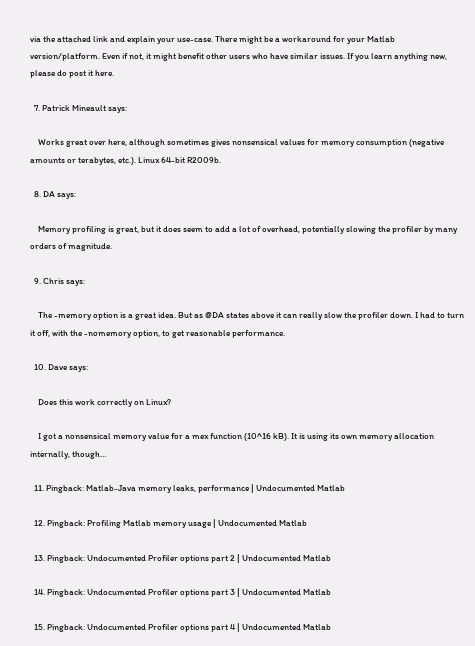via the attached link and explain your use-case. There might be a workaround for your Matlab version/platform. Even if not, it might benefit other users who have similar issues. If you learn anything new, please do post it here.

  7. Patrick Mineault says:

    Works great over here, although sometimes gives nonsensical values for memory consumption (negative amounts or terabytes, etc.). Linux 64-bit R2009b.

  8. DA says:

    Memory profiling is great, but it does seem to add a lot of overhead, potentially slowing the profiler by many orders of magnitude.

  9. Chris says:

    The -memory option is a great idea. But as @DA states above it can really slow the profiler down. I had to turn it off, with the -nomemory option, to get reasonable performance.

  10. Dave says:

    Does this work correctly on Linux?

    I got a nonsensical memory value for a mex function (10^16 kB). It is using its own memory allocation internally, though…

  11. Pingback: Matlab-Java memory leaks, performance | Undocumented Matlab

  12. Pingback: Profiling Matlab memory usage | Undocumented Matlab

  13. Pingback: Undocumented Profiler options part 2 | Undocumented Matlab

  14. Pingback: Undocumented Profiler options part 3 | Undocumented Matlab

  15. Pingback: Undocumented Profiler options part 4 | Undocumented Matlab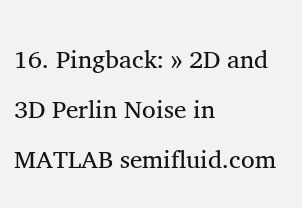16. Pingback: » 2D and 3D Perlin Noise in MATLAB semifluid.com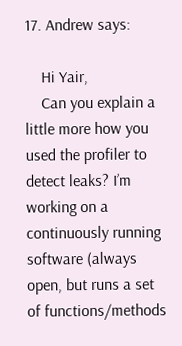17. Andrew says:

    Hi Yair,
    Can you explain a little more how you used the profiler to detect leaks? I’m working on a continuously running software (always open, but runs a set of functions/methods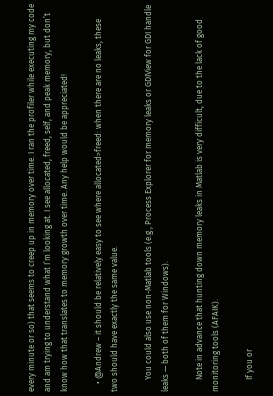every minute or so) that seems to creep up in memory over time. I ran the profiler while executing my code and am trying to understand what I’m looking at. I see allocated, freed, self, and peak memory, but don’t know how that translates to memory growth over time. Any help would be appreciated!

    • @Andrew – it should be relatively easy to see where allocated>freed: when there are no leaks, these two should have exactly the same value.

      You could also use non-Matlab tools (e.g., Process Explorer for memory leaks or GDIView for GDI handle leaks — both of them for Windows).

      Note in advance that hunting down memory leaks in Matlab is very difficult, due to the lack of good monitoring tools (AFAIK).

      If you or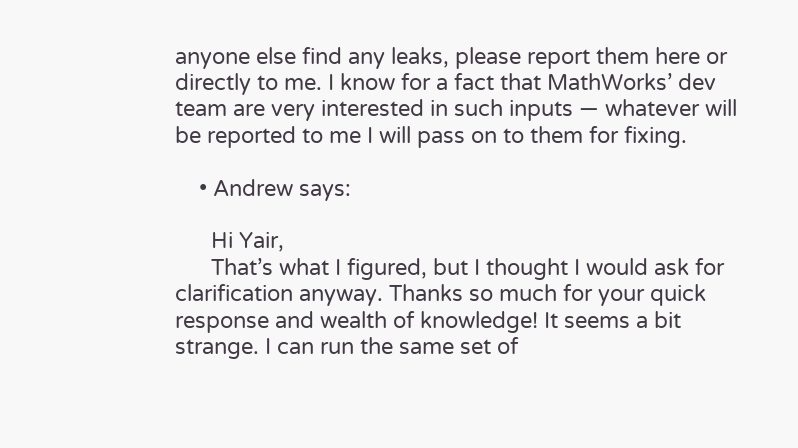anyone else find any leaks, please report them here or directly to me. I know for a fact that MathWorks’ dev team are very interested in such inputs — whatever will be reported to me I will pass on to them for fixing.

    • Andrew says:

      Hi Yair,
      That’s what I figured, but I thought I would ask for clarification anyway. Thanks so much for your quick response and wealth of knowledge! It seems a bit strange. I can run the same set of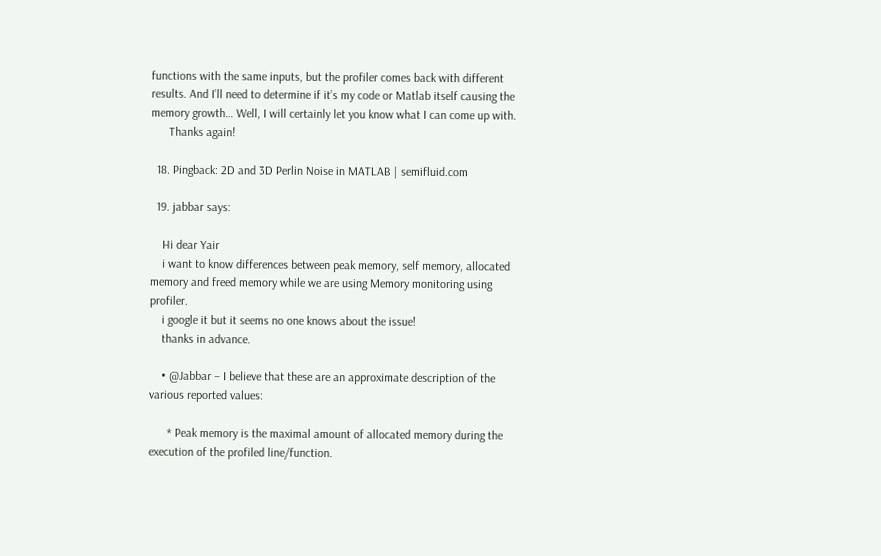functions with the same inputs, but the profiler comes back with different results. And I’ll need to determine if it’s my code or Matlab itself causing the memory growth… Well, I will certainly let you know what I can come up with.
      Thanks again!

  18. Pingback: 2D and 3D Perlin Noise in MATLAB | semifluid.com

  19. jabbar says:

    Hi dear Yair
    i want to know differences between peak memory, self memory, allocated memory and freed memory while we are using Memory monitoring using profiler.
    i google it but it seems no one knows about the issue!
    thanks in advance.

    • @Jabbar – I believe that these are an approximate description of the various reported values:

      * Peak memory is the maximal amount of allocated memory during the execution of the profiled line/function.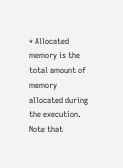* Allocated memory is the total amount of memory allocated during the execution. Note that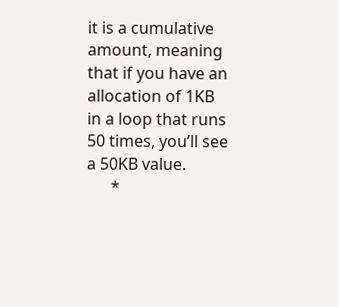it is a cumulative amount, meaning that if you have an allocation of 1KB in a loop that runs 50 times, you’ll see a 50KB value.
      *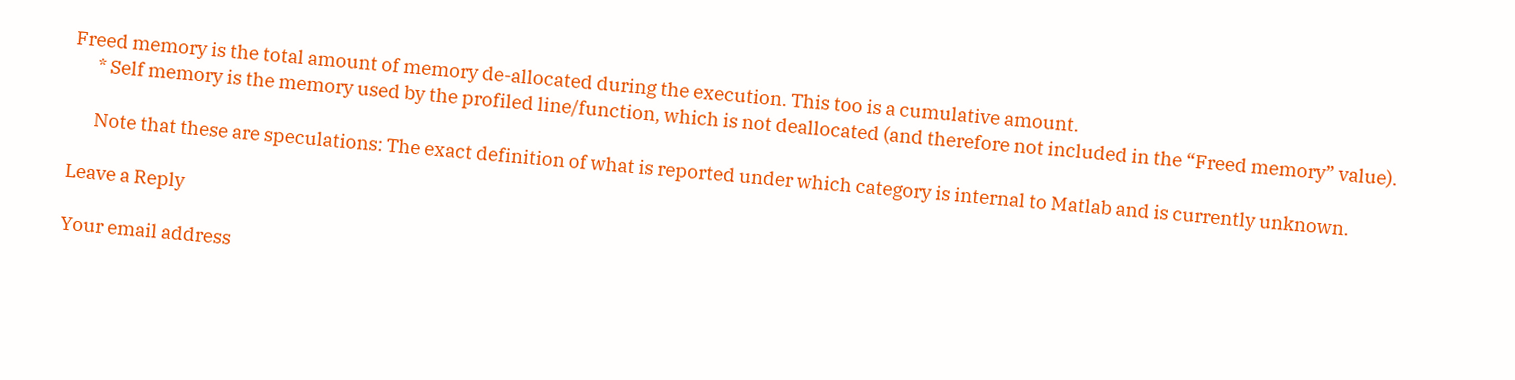Freed memory is the total amount of memory de-allocated during the execution. This too is a cumulative amount.
      * Self memory is the memory used by the profiled line/function, which is not deallocated (and therefore not included in the “Freed memory” value).

      Note that these are speculations: The exact definition of what is reported under which category is internal to Matlab and is currently unknown.

Leave a Reply

Your email address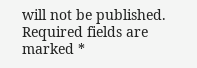will not be published. Required fields are marked *